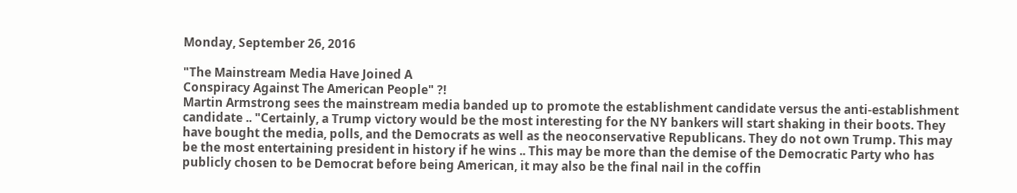Monday, September 26, 2016

"The Mainstream Media Have Joined A
Conspiracy Against The American People" ?!
Martin Armstrong sees the mainstream media banded up to promote the establishment candidate versus the anti-establishment candidate .. "Certainly, a Trump victory would be the most interesting for the NY bankers will start shaking in their boots. They have bought the media, polls, and the Democrats as well as the neoconservative Republicans. They do not own Trump. This may be the most entertaining president in history if he wins .. This may be more than the demise of the Democratic Party who has publicly chosen to be Democrat before being American, it may also be the final nail in the coffin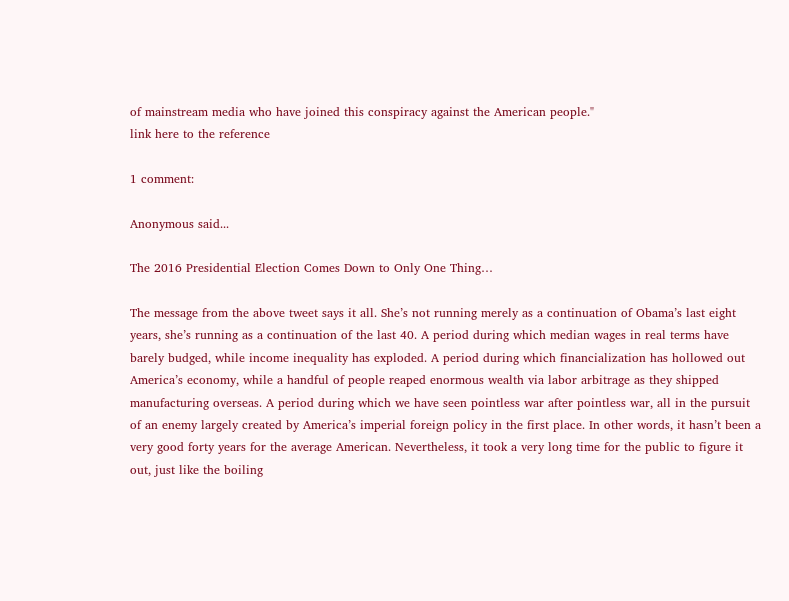of mainstream media who have joined this conspiracy against the American people."
link here to the reference

1 comment:

Anonymous said...

The 2016 Presidential Election Comes Down to Only One Thing…

The message from the above tweet says it all. She’s not running merely as a continuation of Obama’s last eight years, she’s running as a continuation of the last 40. A period during which median wages in real terms have barely budged, while income inequality has exploded. A period during which financialization has hollowed out America’s economy, while a handful of people reaped enormous wealth via labor arbitrage as they shipped manufacturing overseas. A period during which we have seen pointless war after pointless war, all in the pursuit of an enemy largely created by America’s imperial foreign policy in the first place. In other words, it hasn’t been a very good forty years for the average American. Nevertheless, it took a very long time for the public to figure it out, just like the boiling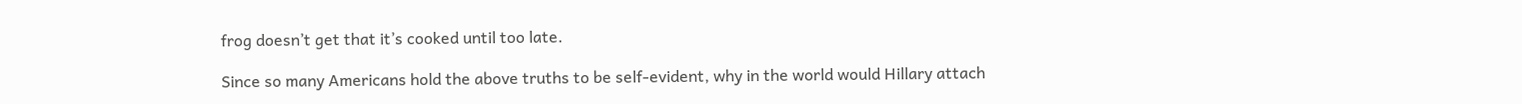frog doesn’t get that it’s cooked until too late.

Since so many Americans hold the above truths to be self-evident, why in the world would Hillary attach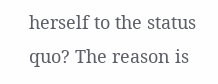herself to the status quo? The reason is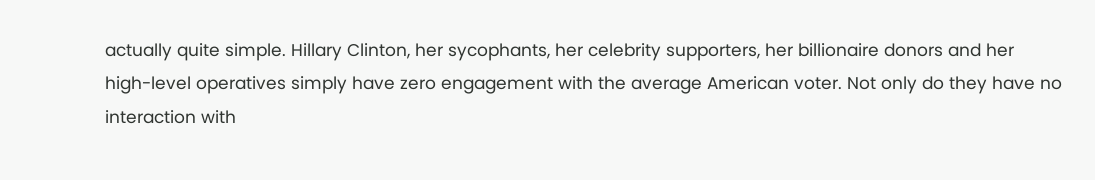actually quite simple. Hillary Clinton, her sycophants, her celebrity supporters, her billionaire donors and her high-level operatives simply have zero engagement with the average American voter. Not only do they have no interaction with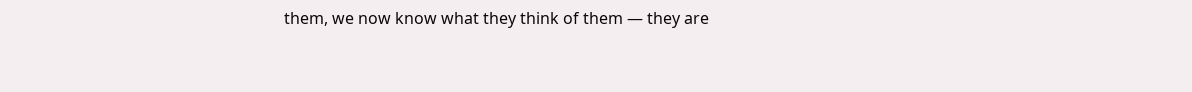them, we now know what they think of them — they are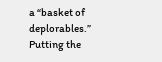a “basket of deplorables.” Putting the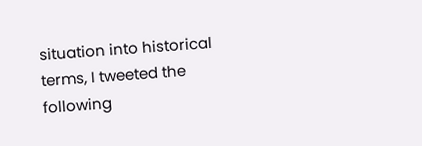situation into historical terms, I tweeted the following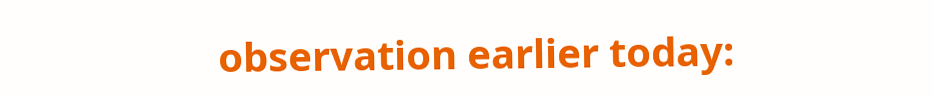observation earlier today: